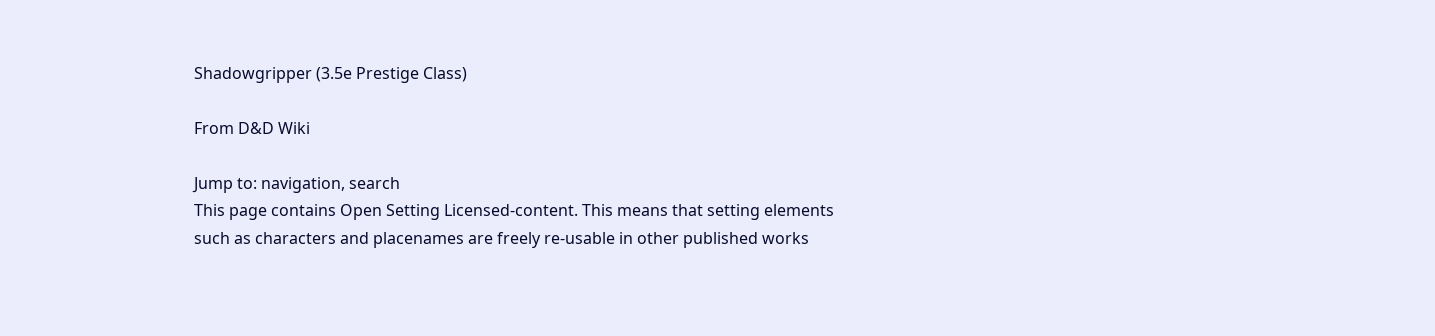Shadowgripper (3.5e Prestige Class)

From D&D Wiki

Jump to: navigation, search
This page contains Open Setting Licensed-content. This means that setting elements such as characters and placenames are freely re-usable in other published works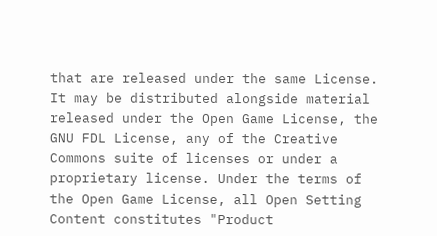that are released under the same License. It may be distributed alongside material released under the Open Game License, the GNU FDL License, any of the Creative Commons suite of licenses or under a proprietary license. Under the terms of the Open Game License, all Open Setting Content constitutes "Product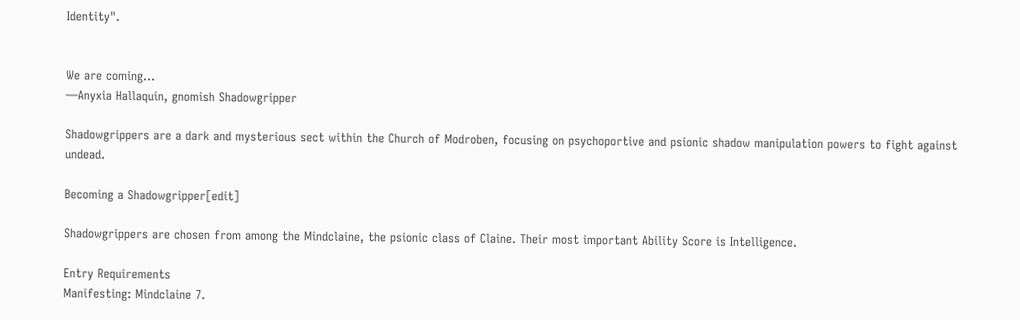Identity".


We are coming...
—Anyxia Hallaquin, gnomish Shadowgripper

Shadowgrippers are a dark and mysterious sect within the Church of Modroben, focusing on psychoportive and psionic shadow manipulation powers to fight against undead.

Becoming a Shadowgripper[edit]

Shadowgrippers are chosen from among the Mindclaine, the psionic class of Claine. Their most important Ability Score is Intelligence.

Entry Requirements
Manifesting: Mindclaine 7.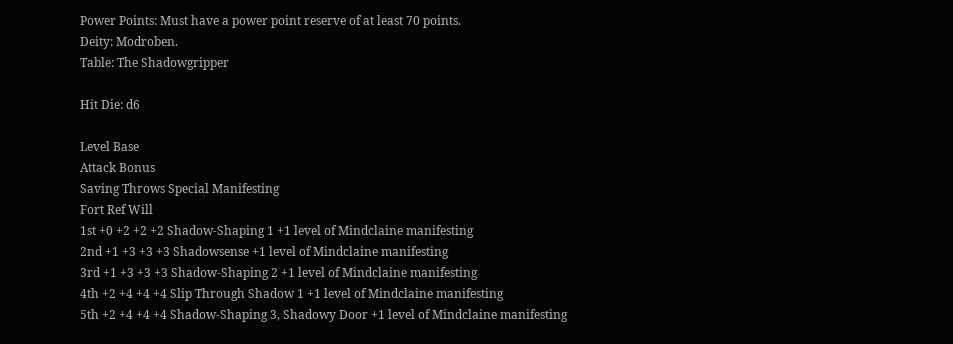Power Points: Must have a power point reserve of at least 70 points.
Deity: Modroben.
Table: The Shadowgripper

Hit Die: d6

Level Base
Attack Bonus
Saving Throws Special Manifesting
Fort Ref Will
1st +0 +2 +2 +2 Shadow-Shaping 1 +1 level of Mindclaine manifesting
2nd +1 +3 +3 +3 Shadowsense +1 level of Mindclaine manifesting
3rd +1 +3 +3 +3 Shadow-Shaping 2 +1 level of Mindclaine manifesting
4th +2 +4 +4 +4 Slip Through Shadow 1 +1 level of Mindclaine manifesting
5th +2 +4 +4 +4 Shadow-Shaping 3, Shadowy Door +1 level of Mindclaine manifesting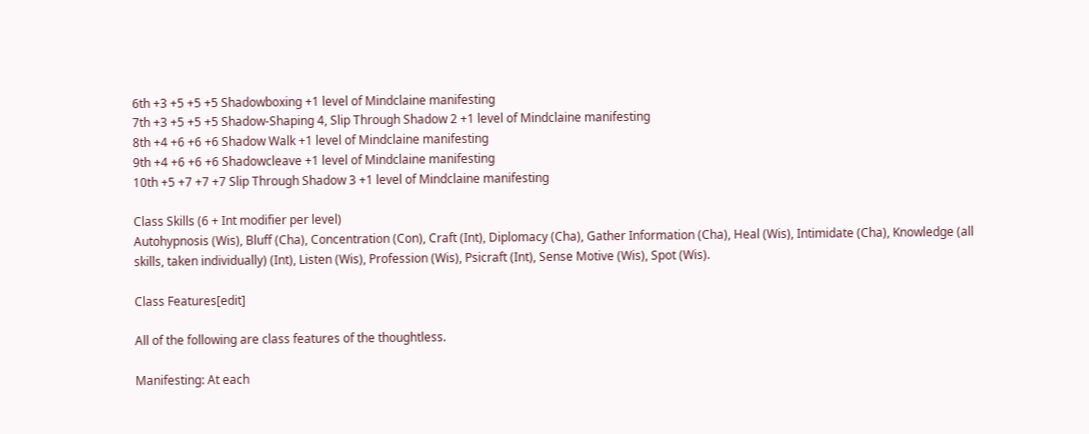6th +3 +5 +5 +5 Shadowboxing +1 level of Mindclaine manifesting
7th +3 +5 +5 +5 Shadow-Shaping 4, Slip Through Shadow 2 +1 level of Mindclaine manifesting
8th +4 +6 +6 +6 Shadow Walk +1 level of Mindclaine manifesting
9th +4 +6 +6 +6 Shadowcleave +1 level of Mindclaine manifesting
10th +5 +7 +7 +7 Slip Through Shadow 3 +1 level of Mindclaine manifesting

Class Skills (6 + Int modifier per level)
Autohypnosis (Wis), Bluff (Cha), Concentration (Con), Craft (Int), Diplomacy (Cha), Gather Information (Cha), Heal (Wis), Intimidate (Cha), Knowledge (all skills, taken individually) (Int), Listen (Wis), Profession (Wis), Psicraft (Int), Sense Motive (Wis), Spot (Wis).

Class Features[edit]

All of the following are class features of the thoughtless.

Manifesting: At each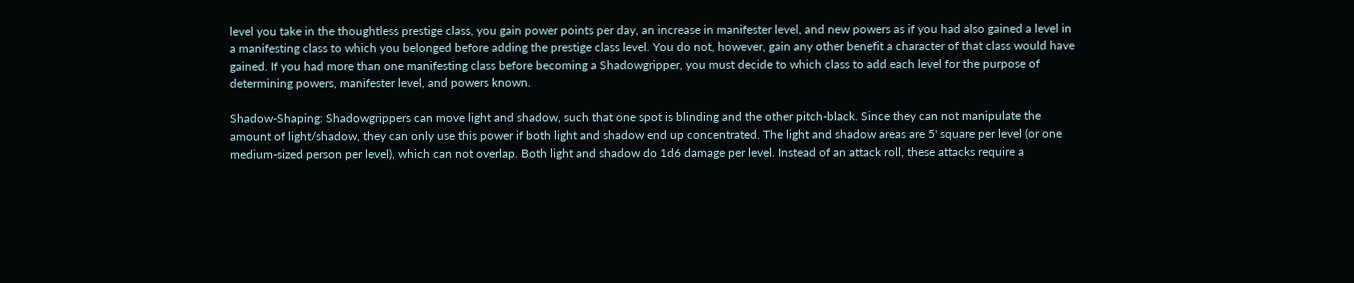level you take in the thoughtless prestige class, you gain power points per day, an increase in manifester level, and new powers as if you had also gained a level in a manifesting class to which you belonged before adding the prestige class level. You do not, however, gain any other benefit a character of that class would have gained. If you had more than one manifesting class before becoming a Shadowgripper, you must decide to which class to add each level for the purpose of determining powers, manifester level, and powers known.

Shadow-Shaping: Shadowgrippers can move light and shadow, such that one spot is blinding and the other pitch-black. Since they can not manipulate the amount of light/shadow, they can only use this power if both light and shadow end up concentrated. The light and shadow areas are 5' square per level (or one medium-sized person per level), which can not overlap. Both light and shadow do 1d6 damage per level. Instead of an attack roll, these attacks require a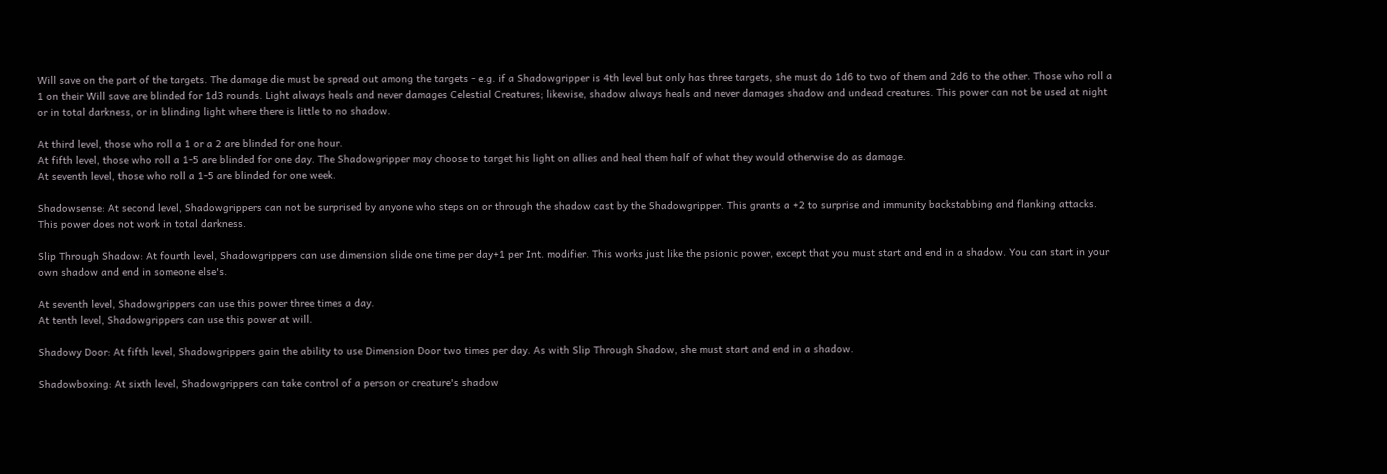Will save on the part of the targets. The damage die must be spread out among the targets - e.g. if a Shadowgripper is 4th level but only has three targets, she must do 1d6 to two of them and 2d6 to the other. Those who roll a 1 on their Will save are blinded for 1d3 rounds. Light always heals and never damages Celestial Creatures; likewise, shadow always heals and never damages shadow and undead creatures. This power can not be used at night or in total darkness, or in blinding light where there is little to no shadow.

At third level, those who roll a 1 or a 2 are blinded for one hour.
At fifth level, those who roll a 1-5 are blinded for one day. The Shadowgripper may choose to target his light on allies and heal them half of what they would otherwise do as damage.
At seventh level, those who roll a 1-5 are blinded for one week.

Shadowsense: At second level, Shadowgrippers can not be surprised by anyone who steps on or through the shadow cast by the Shadowgripper. This grants a +2 to surprise and immunity backstabbing and flanking attacks. This power does not work in total darkness.

Slip Through Shadow: At fourth level, Shadowgrippers can use dimension slide one time per day+1 per Int. modifier. This works just like the psionic power, except that you must start and end in a shadow. You can start in your own shadow and end in someone else's.

At seventh level, Shadowgrippers can use this power three times a day.
At tenth level, Shadowgrippers can use this power at will.

Shadowy Door: At fifth level, Shadowgrippers gain the ability to use Dimension Door two times per day. As with Slip Through Shadow, she must start and end in a shadow.

Shadowboxing: At sixth level, Shadowgrippers can take control of a person or creature's shadow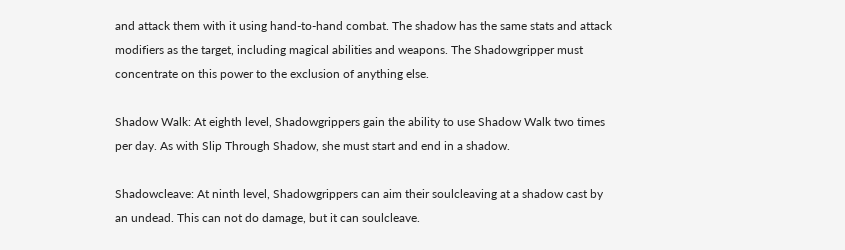and attack them with it using hand-to-hand combat. The shadow has the same stats and attack modifiers as the target, including magical abilities and weapons. The Shadowgripper must concentrate on this power to the exclusion of anything else.

Shadow Walk: At eighth level, Shadowgrippers gain the ability to use Shadow Walk two times per day. As with Slip Through Shadow, she must start and end in a shadow.

Shadowcleave: At ninth level, Shadowgrippers can aim their soulcleaving at a shadow cast by an undead. This can not do damage, but it can soulcleave.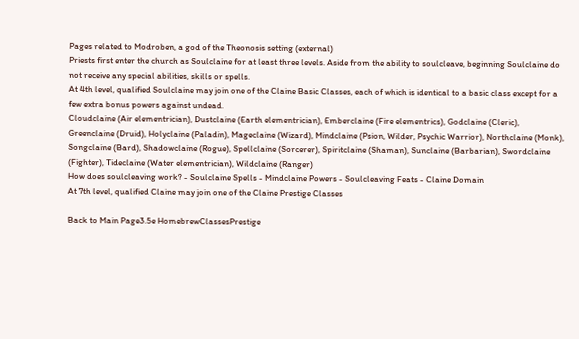Pages related to Modroben, a god of the Theonosis setting (external)
Priests first enter the church as Soulclaine for at least three levels. Aside from the ability to soulcleave, beginning Soulclaine do not receive any special abilities, skills or spells.
At 4th level, qualified Soulclaine may join one of the Claine Basic Classes, each of which is identical to a basic class except for a few extra bonus powers against undead.
Cloudclaine (Air elementrician), Dustclaine (Earth elementrician), Emberclaine (Fire elementrics), Godclaine (Cleric), Greenclaine (Druid), Holyclaine (Paladin), Mageclaine (Wizard), Mindclaine (Psion, Wilder, Psychic Warrior), Northclaine (Monk), Songclaine (Bard), Shadowclaine (Rogue), Spellclaine (Sorcerer), Spiritclaine (Shaman), Sunclaine (Barbarian), Swordclaine (Fighter), Tideclaine (Water elementrician), Wildclaine (Ranger)
How does soulcleaving work? - Soulclaine Spells - Mindclaine Powers - Soulcleaving Feats - Claine Domain
At 7th level, qualified Claine may join one of the Claine Prestige Classes

Back to Main Page3.5e HomebrewClassesPrestige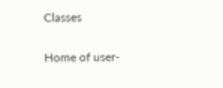Classes

Home of user-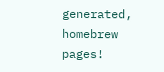generated,
homebrew pages!